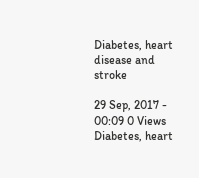Diabetes, heart disease and stroke

29 Sep, 2017 - 00:09 0 Views
Diabetes, heart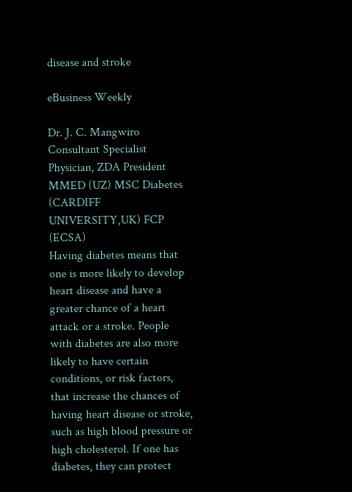disease and stroke

eBusiness Weekly

Dr. J. C. Mangwiro
Consultant Specialist Physician, ZDA President MMED (UZ) MSC Diabetes (CARDIFF UNIVERSITY,UK) FCP (ECSA)
Having diabetes means that one is more likely to develop heart disease and have a greater chance of a heart attack or a stroke. People with diabetes are also more likely to have certain conditions, or risk factors, that increase the chances of having heart disease or stroke, such as high blood pressure or high cholesterol. If one has diabetes, they can protect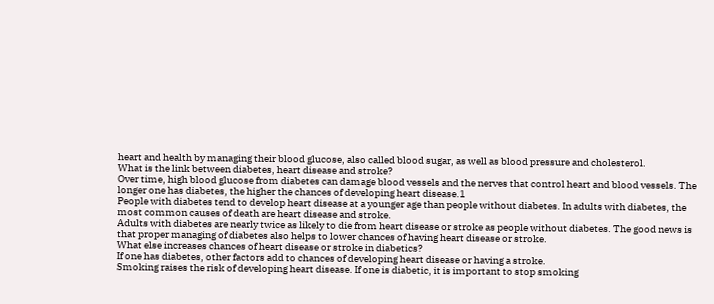heart and health by managing their blood glucose, also called blood sugar, as well as blood pressure and cholesterol.
What is the link between diabetes, heart disease and stroke?
Over time, high blood glucose from diabetes can damage blood vessels and the nerves that control heart and blood vessels. The longer one has diabetes, the higher the chances of developing heart disease.1
People with diabetes tend to develop heart disease at a younger age than people without diabetes. In adults with diabetes, the most common causes of death are heart disease and stroke.
Adults with diabetes are nearly twice as likely to die from heart disease or stroke as people without diabetes. The good news is that proper managing of diabetes also helps to lower chances of having heart disease or stroke.
What else increases chances of heart disease or stroke in diabetics?
If one has diabetes, other factors add to chances of developing heart disease or having a stroke.
Smoking raises the risk of developing heart disease. If one is diabetic, it is important to stop smoking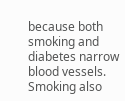because both smoking and diabetes narrow blood vessels. Smoking also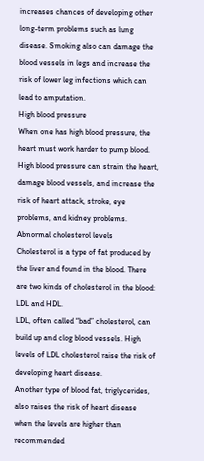increases chances of developing other long-term problems such as lung disease. Smoking also can damage the blood vessels in legs and increase the risk of lower leg infections which can lead to amputation.
High blood pressure
When one has high blood pressure, the heart must work harder to pump blood. High blood pressure can strain the heart, damage blood vessels, and increase the risk of heart attack, stroke, eye problems, and kidney problems.
Abnormal cholesterol levels
Cholesterol is a type of fat produced by the liver and found in the blood. There are two kinds of cholesterol in the blood: LDL and HDL.
LDL, often called “bad” cholesterol, can build up and clog blood vessels. High levels of LDL cholesterol raise the risk of developing heart disease.
Another type of blood fat, triglycerides, also raises the risk of heart disease when the levels are higher than recommended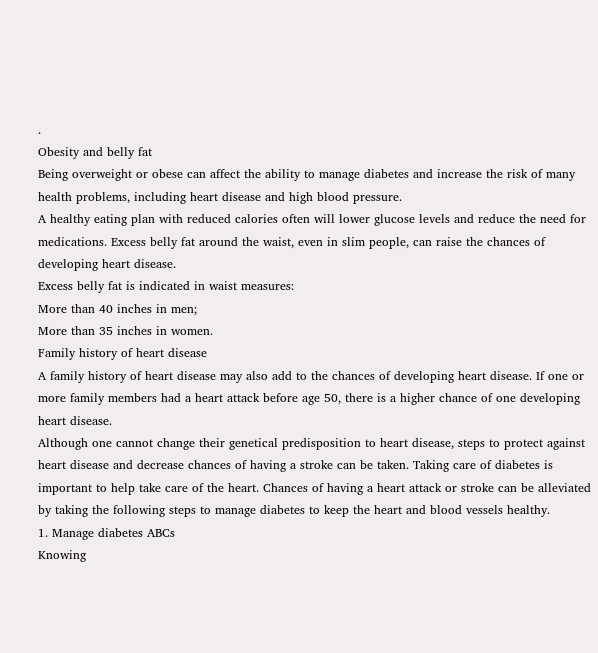.
Obesity and belly fat
Being overweight or obese can affect the ability to manage diabetes and increase the risk of many health problems, including heart disease and high blood pressure.
A healthy eating plan with reduced calories often will lower glucose levels and reduce the need for medications. Excess belly fat around the waist, even in slim people, can raise the chances of developing heart disease.
Excess belly fat is indicated in waist measures:
More than 40 inches in men;
More than 35 inches in women.
Family history of heart disease
A family history of heart disease may also add to the chances of developing heart disease. If one or more family members had a heart attack before age 50, there is a higher chance of one developing heart disease.
Although one cannot change their genetical predisposition to heart disease, steps to protect against heart disease and decrease chances of having a stroke can be taken. Taking care of diabetes is important to help take care of the heart. Chances of having a heart attack or stroke can be alleviated by taking the following steps to manage diabetes to keep the heart and blood vessels healthy.
1. Manage diabetes ABCs
Knowing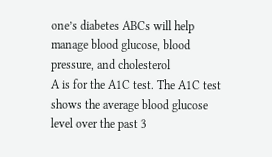one’s diabetes ABCs will help manage blood glucose, blood pressure, and cholesterol
A is for the A1C test. The A1C test shows the average blood glucose level over the past 3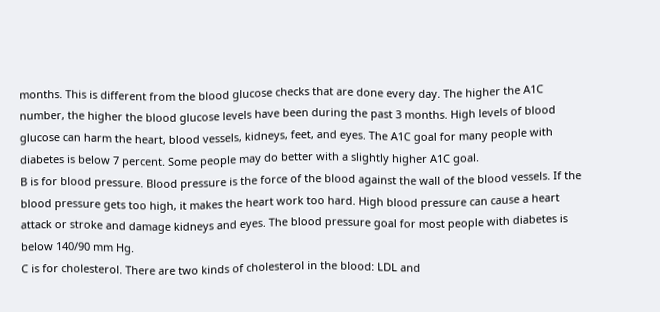months. This is different from the blood glucose checks that are done every day. The higher the A1C number, the higher the blood glucose levels have been during the past 3 months. High levels of blood glucose can harm the heart, blood vessels, kidneys, feet, and eyes. The A1C goal for many people with diabetes is below 7 percent. Some people may do better with a slightly higher A1C goal.
B is for blood pressure. Blood pressure is the force of the blood against the wall of the blood vessels. If the blood pressure gets too high, it makes the heart work too hard. High blood pressure can cause a heart attack or stroke and damage kidneys and eyes. The blood pressure goal for most people with diabetes is below 140/90 mm Hg.
C is for cholesterol. There are two kinds of cholesterol in the blood: LDL and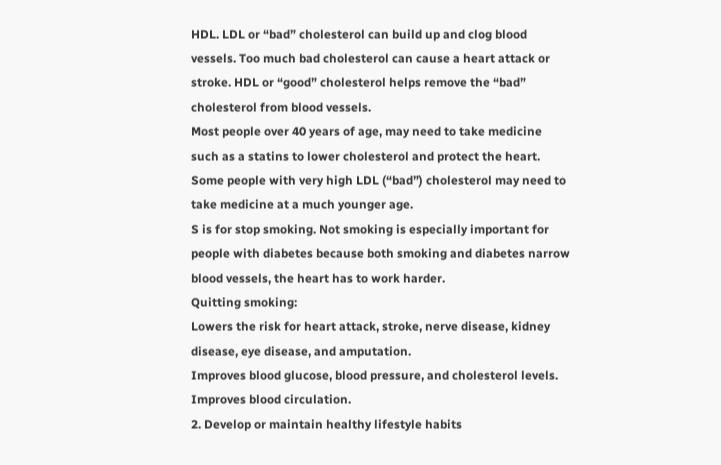HDL. LDL or “bad” cholesterol can build up and clog blood vessels. Too much bad cholesterol can cause a heart attack or stroke. HDL or “good” cholesterol helps remove the “bad” cholesterol from blood vessels.
Most people over 40 years of age, may need to take medicine such as a statins to lower cholesterol and protect the heart. Some people with very high LDL (“bad”) cholesterol may need to take medicine at a much younger age.
S is for stop smoking. Not smoking is especially important for people with diabetes because both smoking and diabetes narrow blood vessels, the heart has to work harder.
Quitting smoking:
Lowers the risk for heart attack, stroke, nerve disease, kidney disease, eye disease, and amputation.
Improves blood glucose, blood pressure, and cholesterol levels.
Improves blood circulation.
2. Develop or maintain healthy lifestyle habits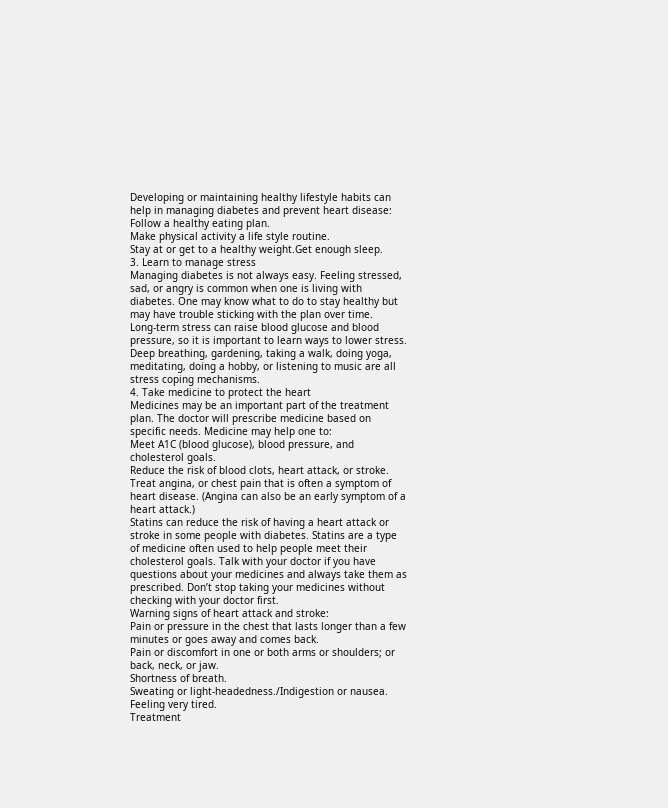Developing or maintaining healthy lifestyle habits can help in managing diabetes and prevent heart disease:
Follow a healthy eating plan.
Make physical activity a life style routine.
Stay at or get to a healthy weight.Get enough sleep.
3. Learn to manage stress
Managing diabetes is not always easy. Feeling stressed, sad, or angry is common when one is living with diabetes. One may know what to do to stay healthy but may have trouble sticking with the plan over time.
Long-term stress can raise blood glucose and blood pressure, so it is important to learn ways to lower stress. Deep breathing, gardening, taking a walk, doing yoga, meditating, doing a hobby, or listening to music are all stress coping mechanisms.
4. Take medicine to protect the heart
Medicines may be an important part of the treatment plan. The doctor will prescribe medicine based on specific needs. Medicine may help one to:
Meet A1C (blood glucose), blood pressure, and cholesterol goals.
Reduce the risk of blood clots, heart attack, or stroke.
Treat angina, or chest pain that is often a symptom of heart disease. (Angina can also be an early symptom of a heart attack.)
Statins can reduce the risk of having a heart attack or stroke in some people with diabetes. Statins are a type of medicine often used to help people meet their cholesterol goals. Talk with your doctor if you have questions about your medicines and always take them as prescribed. Don’t stop taking your medicines without checking with your doctor first.
Warning signs of heart attack and stroke:
Pain or pressure in the chest that lasts longer than a few minutes or goes away and comes back.
Pain or discomfort in one or both arms or shoulders; or back, neck, or jaw.
Shortness of breath.
Sweating or light-headedness./Indigestion or nausea.
Feeling very tired.
Treatment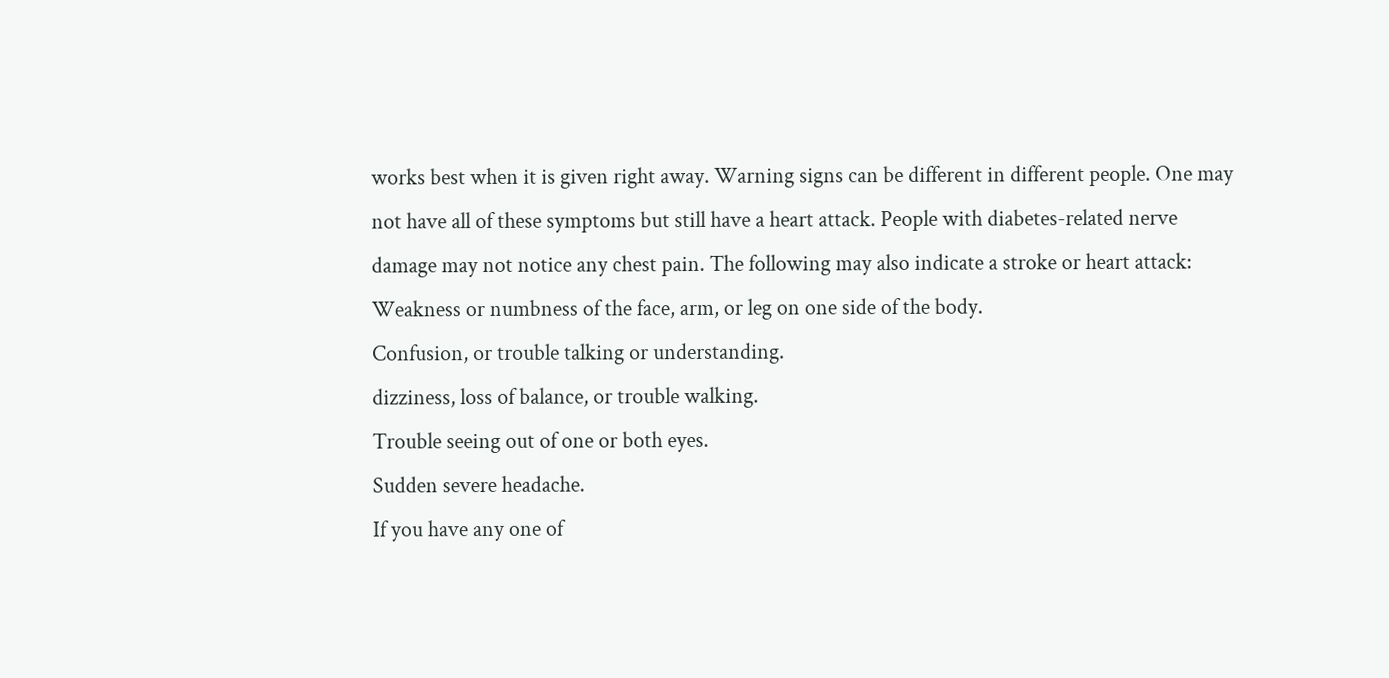works best when it is given right away. Warning signs can be different in different people. One may not have all of these symptoms but still have a heart attack. People with diabetes-related nerve damage may not notice any chest pain. The following may also indicate a stroke or heart attack:
Weakness or numbness of the face, arm, or leg on one side of the body.
Confusion, or trouble talking or understanding.
dizziness, loss of balance, or trouble walking.
Trouble seeing out of one or both eyes.
Sudden severe headache.
If you have any one of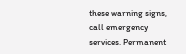these warning signs, call emergency services. Permanent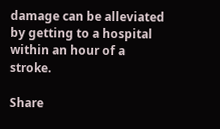damage can be alleviated by getting to a hospital within an hour of a stroke.

Share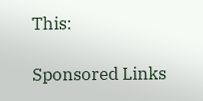This:

Sponsored Links